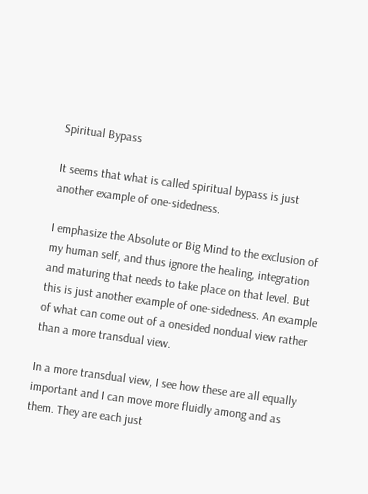Spiritual Bypass

It seems that what is called spiritual bypass is just another example of one-sidedness.

I emphasize the Absolute or Big Mind to the exclusion of my human self, and thus ignore the healing, integration and maturing that needs to take place on that level. But this is just another example of one-sidedness. An example of what can come out of a onesided nondual view rather than a more transdual view.

In a more transdual view, I see how these are all equally important and I can move more fluidly among and as them. They are each just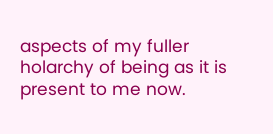aspects of my fuller holarchy of being as it is present to me now.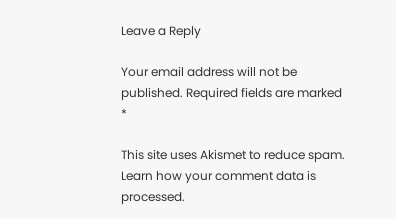Leave a Reply

Your email address will not be published. Required fields are marked *

This site uses Akismet to reduce spam. Learn how your comment data is processed.